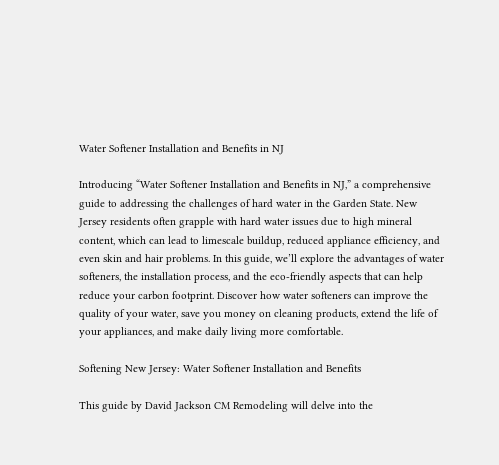Water Softener Installation and Benefits in NJ

Introducing “Water Softener Installation and Benefits in NJ,” a comprehensive guide to addressing the challenges of hard water in the Garden State. New Jersey residents often grapple with hard water issues due to high mineral content, which can lead to limescale buildup, reduced appliance efficiency, and even skin and hair problems. In this guide, we’ll explore the advantages of water softeners, the installation process, and the eco-friendly aspects that can help reduce your carbon footprint. Discover how water softeners can improve the quality of your water, save you money on cleaning products, extend the life of your appliances, and make daily living more comfortable.

Softening New Jersey: Water Softener Installation and Benefits

This guide by David Jackson CM Remodeling will delve into the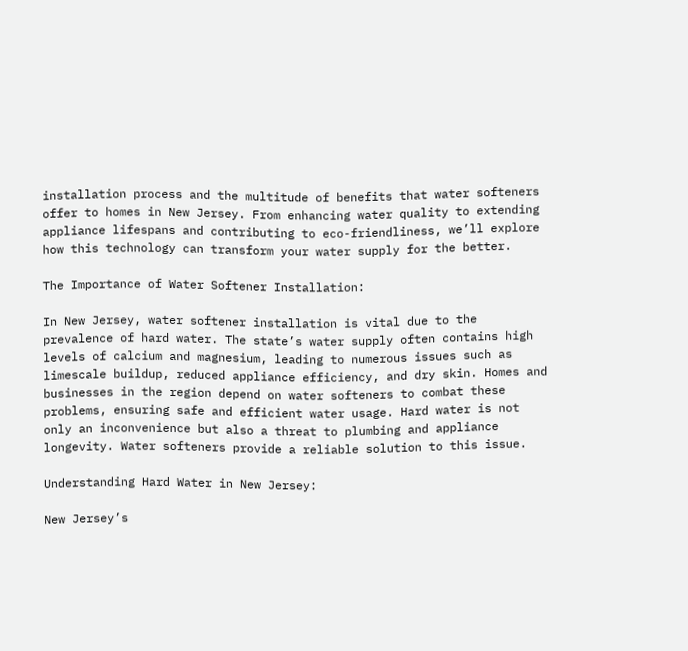installation process and the multitude of benefits that water softeners offer to homes in New Jersey. From enhancing water quality to extending appliance lifespans and contributing to eco-friendliness, we’ll explore how this technology can transform your water supply for the better.

The Importance of Water Softener Installation:

In New Jersey, water softener installation is vital due to the prevalence of hard water. The state’s water supply often contains high levels of calcium and magnesium, leading to numerous issues such as limescale buildup, reduced appliance efficiency, and dry skin. Homes and businesses in the region depend on water softeners to combat these problems, ensuring safe and efficient water usage. Hard water is not only an inconvenience but also a threat to plumbing and appliance longevity. Water softeners provide a reliable solution to this issue.

Understanding Hard Water in New Jersey:

New Jersey’s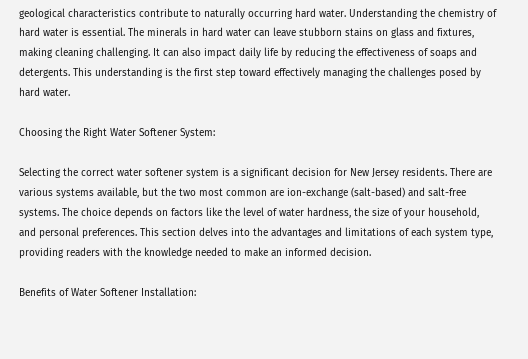geological characteristics contribute to naturally occurring hard water. Understanding the chemistry of hard water is essential. The minerals in hard water can leave stubborn stains on glass and fixtures, making cleaning challenging. It can also impact daily life by reducing the effectiveness of soaps and detergents. This understanding is the first step toward effectively managing the challenges posed by hard water.

Choosing the Right Water Softener System:

Selecting the correct water softener system is a significant decision for New Jersey residents. There are various systems available, but the two most common are ion-exchange (salt-based) and salt-free systems. The choice depends on factors like the level of water hardness, the size of your household, and personal preferences. This section delves into the advantages and limitations of each system type, providing readers with the knowledge needed to make an informed decision.

Benefits of Water Softener Installation: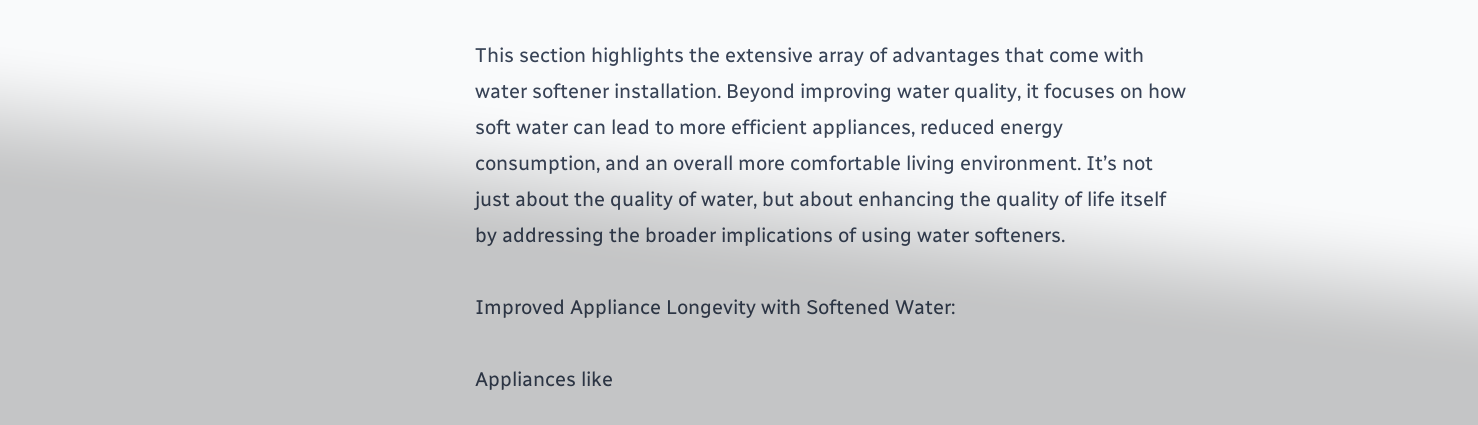This section highlights the extensive array of advantages that come with water softener installation. Beyond improving water quality, it focuses on how soft water can lead to more efficient appliances, reduced energy consumption, and an overall more comfortable living environment. It’s not just about the quality of water, but about enhancing the quality of life itself by addressing the broader implications of using water softeners.

Improved Appliance Longevity with Softened Water:

Appliances like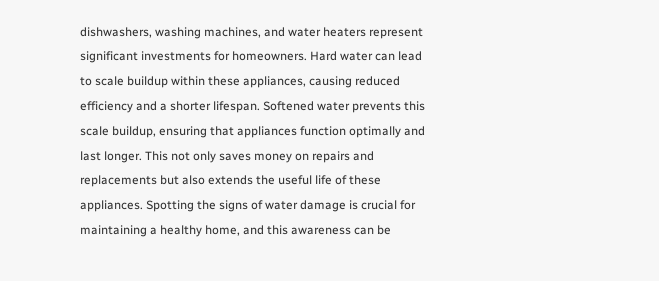dishwashers, washing machines, and water heaters represent significant investments for homeowners. Hard water can lead to scale buildup within these appliances, causing reduced efficiency and a shorter lifespan. Softened water prevents this scale buildup, ensuring that appliances function optimally and last longer. This not only saves money on repairs and replacements but also extends the useful life of these appliances. Spotting the signs of water damage is crucial for maintaining a healthy home, and this awareness can be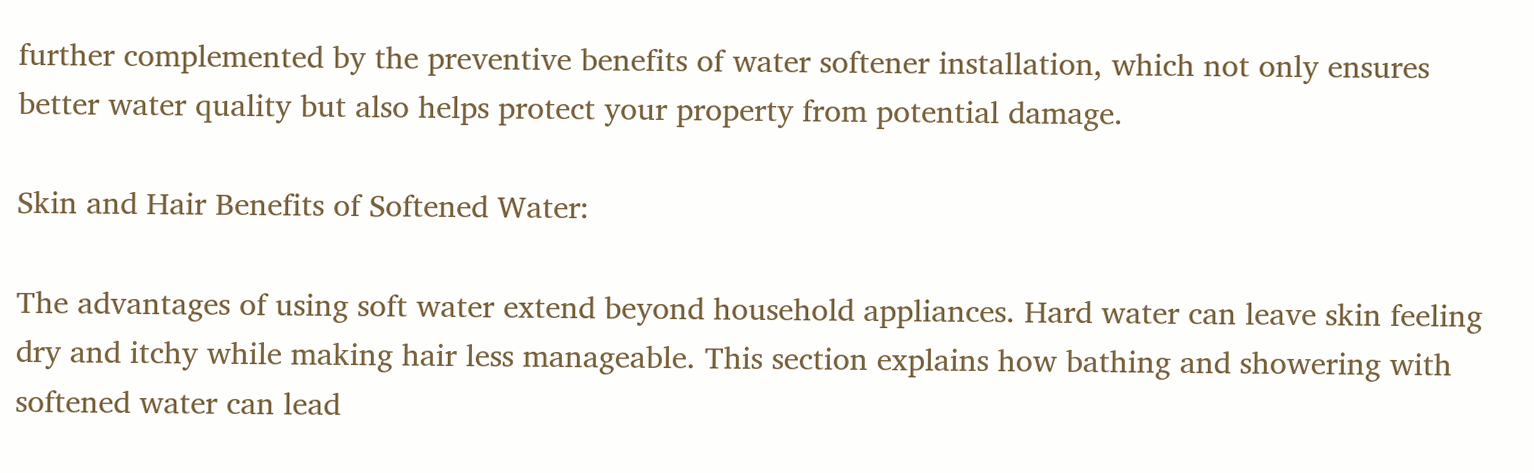further complemented by the preventive benefits of water softener installation, which not only ensures better water quality but also helps protect your property from potential damage.

Skin and Hair Benefits of Softened Water:

The advantages of using soft water extend beyond household appliances. Hard water can leave skin feeling dry and itchy while making hair less manageable. This section explains how bathing and showering with softened water can lead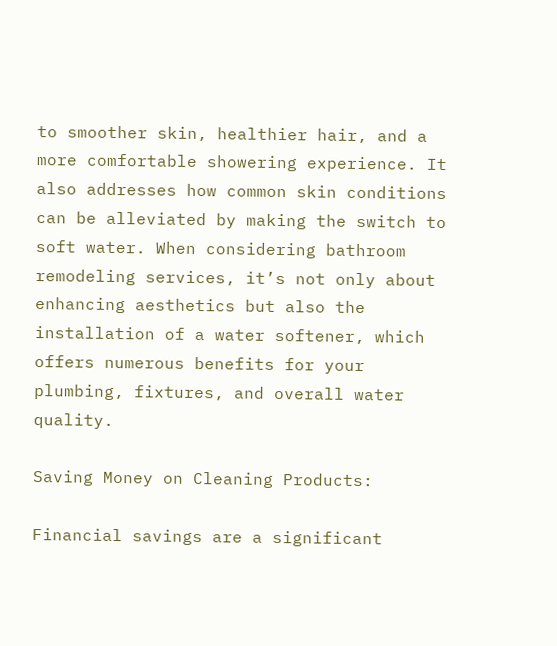to smoother skin, healthier hair, and a more comfortable showering experience. It also addresses how common skin conditions can be alleviated by making the switch to soft water. When considering bathroom remodeling services, it’s not only about enhancing aesthetics but also the installation of a water softener, which offers numerous benefits for your plumbing, fixtures, and overall water quality.

Saving Money on Cleaning Products:

Financial savings are a significant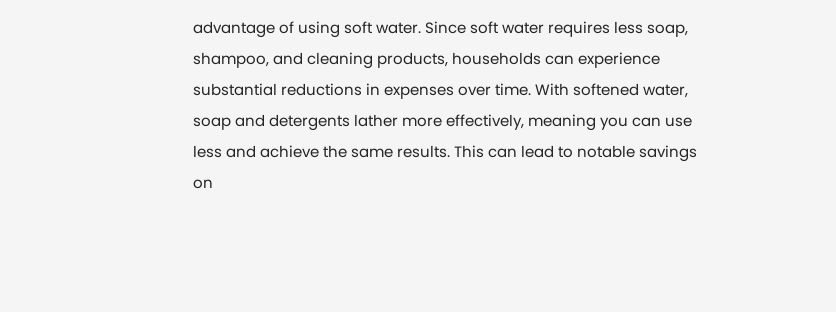advantage of using soft water. Since soft water requires less soap, shampoo, and cleaning products, households can experience substantial reductions in expenses over time. With softened water, soap and detergents lather more effectively, meaning you can use less and achieve the same results. This can lead to notable savings on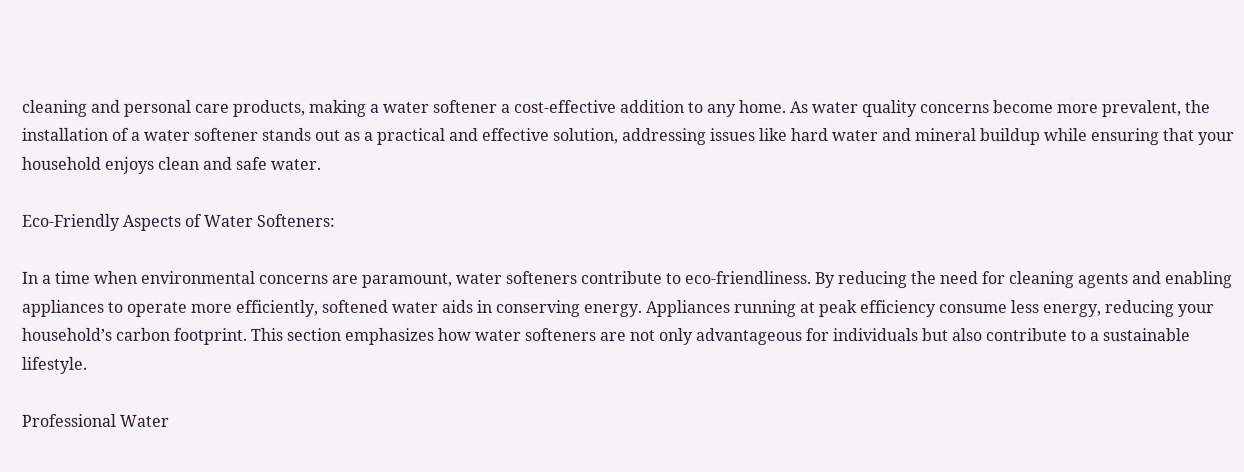cleaning and personal care products, making a water softener a cost-effective addition to any home. As water quality concerns become more prevalent, the installation of a water softener stands out as a practical and effective solution, addressing issues like hard water and mineral buildup while ensuring that your household enjoys clean and safe water.

Eco-Friendly Aspects of Water Softeners:

In a time when environmental concerns are paramount, water softeners contribute to eco-friendliness. By reducing the need for cleaning agents and enabling appliances to operate more efficiently, softened water aids in conserving energy. Appliances running at peak efficiency consume less energy, reducing your household’s carbon footprint. This section emphasizes how water softeners are not only advantageous for individuals but also contribute to a sustainable lifestyle.

Professional Water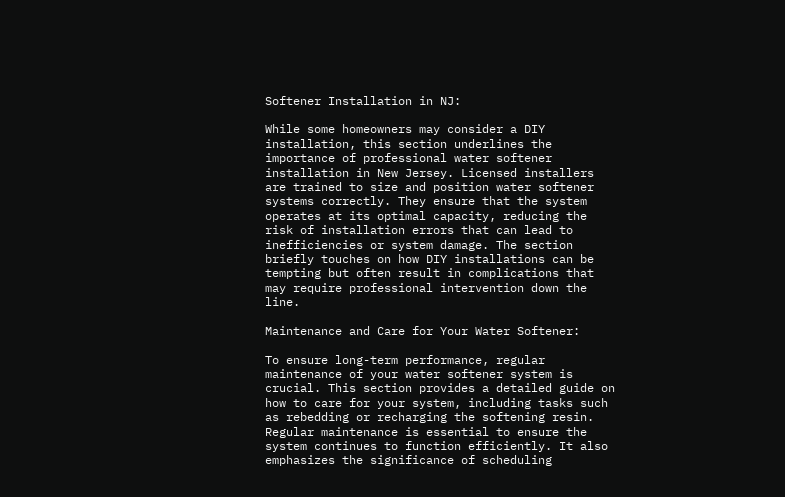Softener Installation in NJ:

While some homeowners may consider a DIY installation, this section underlines the importance of professional water softener installation in New Jersey. Licensed installers are trained to size and position water softener systems correctly. They ensure that the system operates at its optimal capacity, reducing the risk of installation errors that can lead to inefficiencies or system damage. The section briefly touches on how DIY installations can be tempting but often result in complications that may require professional intervention down the line.

Maintenance and Care for Your Water Softener:

To ensure long-term performance, regular maintenance of your water softener system is crucial. This section provides a detailed guide on how to care for your system, including tasks such as rebedding or recharging the softening resin. Regular maintenance is essential to ensure the system continues to function efficiently. It also emphasizes the significance of scheduling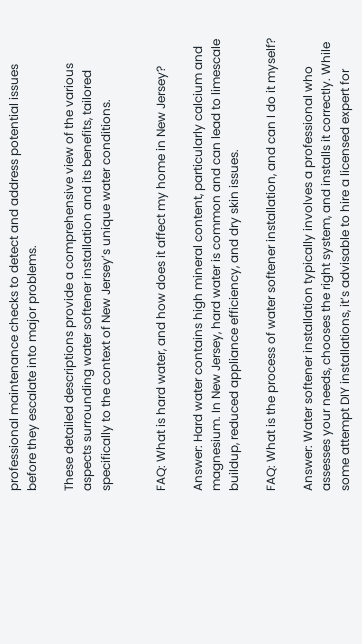professional maintenance checks to detect and address potential issues before they escalate into major problems.

These detailed descriptions provide a comprehensive view of the various aspects surrounding water softener installation and its benefits, tailored specifically to the context of New Jersey’s unique water conditions.


FAQ: What is hard water, and how does it affect my home in New Jersey?

Answer: Hard water contains high mineral content, particularly calcium and magnesium. In New Jersey, hard water is common and can lead to limescale buildup, reduced appliance efficiency, and dry skin issues.

FAQ: What is the process of water softener installation, and can I do it myself?

Answer: Water softener installation typically involves a professional who assesses your needs, chooses the right system, and installs it correctly. While some attempt DIY installations, it’s advisable to hire a licensed expert for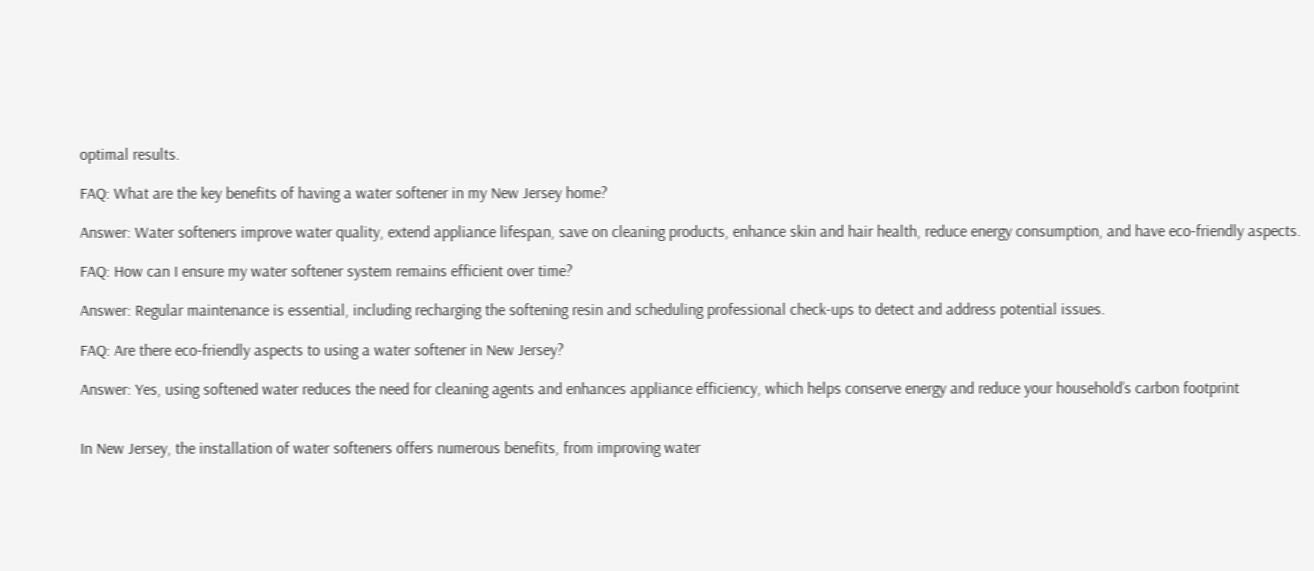optimal results.

FAQ: What are the key benefits of having a water softener in my New Jersey home?

Answer: Water softeners improve water quality, extend appliance lifespan, save on cleaning products, enhance skin and hair health, reduce energy consumption, and have eco-friendly aspects.

FAQ: How can I ensure my water softener system remains efficient over time?

Answer: Regular maintenance is essential, including recharging the softening resin and scheduling professional check-ups to detect and address potential issues.

FAQ: Are there eco-friendly aspects to using a water softener in New Jersey?

Answer: Yes, using softened water reduces the need for cleaning agents and enhances appliance efficiency, which helps conserve energy and reduce your household’s carbon footprint


In New Jersey, the installation of water softeners offers numerous benefits, from improving water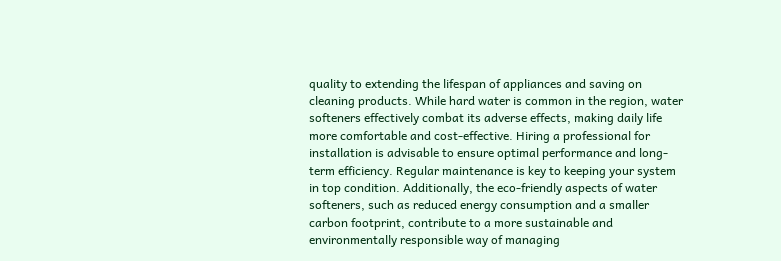quality to extending the lifespan of appliances and saving on cleaning products. While hard water is common in the region, water softeners effectively combat its adverse effects, making daily life more comfortable and cost-effective. Hiring a professional for installation is advisable to ensure optimal performance and long-term efficiency. Regular maintenance is key to keeping your system in top condition. Additionally, the eco-friendly aspects of water softeners, such as reduced energy consumption and a smaller carbon footprint, contribute to a more sustainable and environmentally responsible way of managing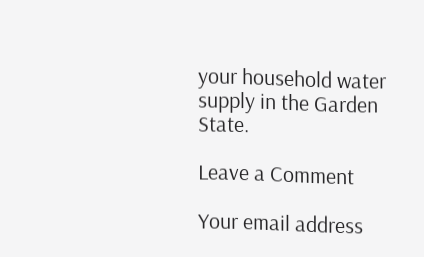your household water supply in the Garden State.

Leave a Comment

Your email address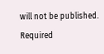will not be published. Required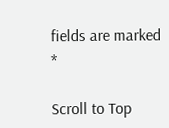fields are marked *

Scroll to Top